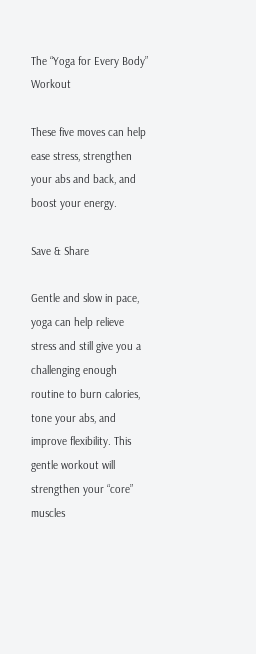The “Yoga for Every Body” Workout

These five moves can help ease stress, strengthen your abs and back, and boost your energy.

Save & Share

Gentle and slow in pace, yoga can help relieve stress and still give you a challenging enough routine to burn calories, tone your abs, and improve flexibility. This gentle workout will strengthen your “core” muscles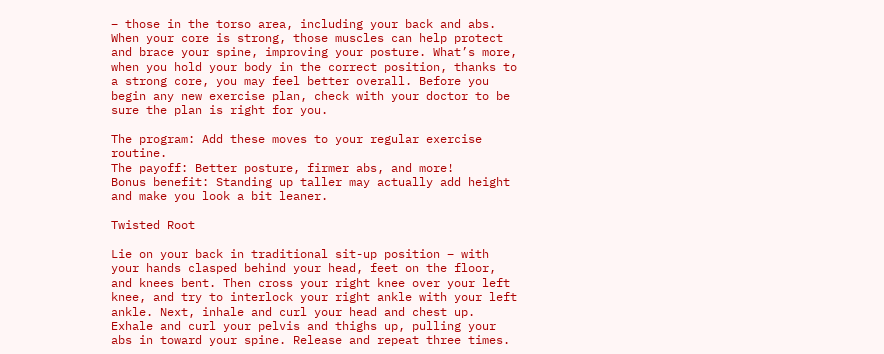– those in the torso area, including your back and abs. When your core is strong, those muscles can help protect and brace your spine, improving your posture. What’s more, when you hold your body in the correct position, thanks to a strong core, you may feel better overall. Before you begin any new exercise plan, check with your doctor to be sure the plan is right for you.

The program: Add these moves to your regular exercise routine.
The payoff: Better posture, firmer abs, and more!
Bonus benefit: Standing up taller may actually add height and make you look a bit leaner.

Twisted Root

Lie on your back in traditional sit-up position – with your hands clasped behind your head, feet on the floor, and knees bent. Then cross your right knee over your left knee, and try to interlock your right ankle with your left ankle. Next, inhale and curl your head and chest up. Exhale and curl your pelvis and thighs up, pulling your abs in toward your spine. Release and repeat three times.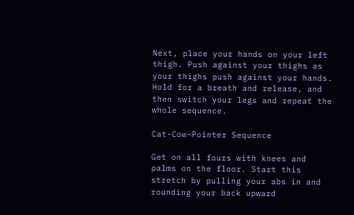Next, place your hands on your left thigh. Push against your thighs as your thighs push against your hands. Hold for a breath and release, and then switch your legs and repeat the whole sequence.

Cat-Cow-Pointer Sequence

Get on all fours with knees and palms on the floor. Start this stretch by pulling your abs in and rounding your back upward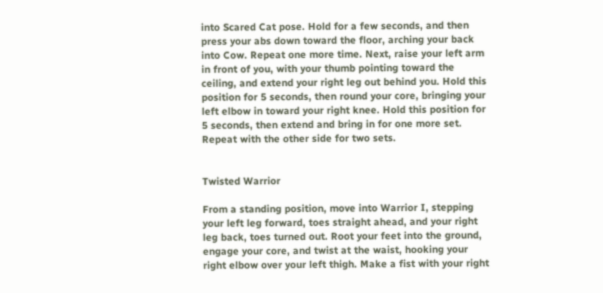into Scared Cat pose. Hold for a few seconds, and then press your abs down toward the floor, arching your back into Cow. Repeat one more time. Next, raise your left arm in front of you, with your thumb pointing toward the ceiling, and extend your right leg out behind you. Hold this position for 5 seconds, then round your core, bringing your left elbow in toward your right knee. Hold this position for 5 seconds, then extend and bring in for one more set. Repeat with the other side for two sets.


Twisted Warrior

From a standing position, move into Warrior I, stepping your left leg forward, toes straight ahead, and your right leg back, toes turned out. Root your feet into the ground, engage your core, and twist at the waist, hooking your right elbow over your left thigh. Make a fist with your right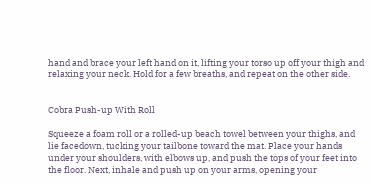hand and brace your left hand on it, lifting your torso up off your thigh and relaxing your neck. Hold for a few breaths, and repeat on the other side.


Cobra Push-up With Roll

Squeeze a foam roll or a rolled-up beach towel between your thighs, and lie facedown, tucking your tailbone toward the mat. Place your hands under your shoulders, with elbows up, and push the tops of your feet into the floor. Next, inhale and push up on your arms, opening your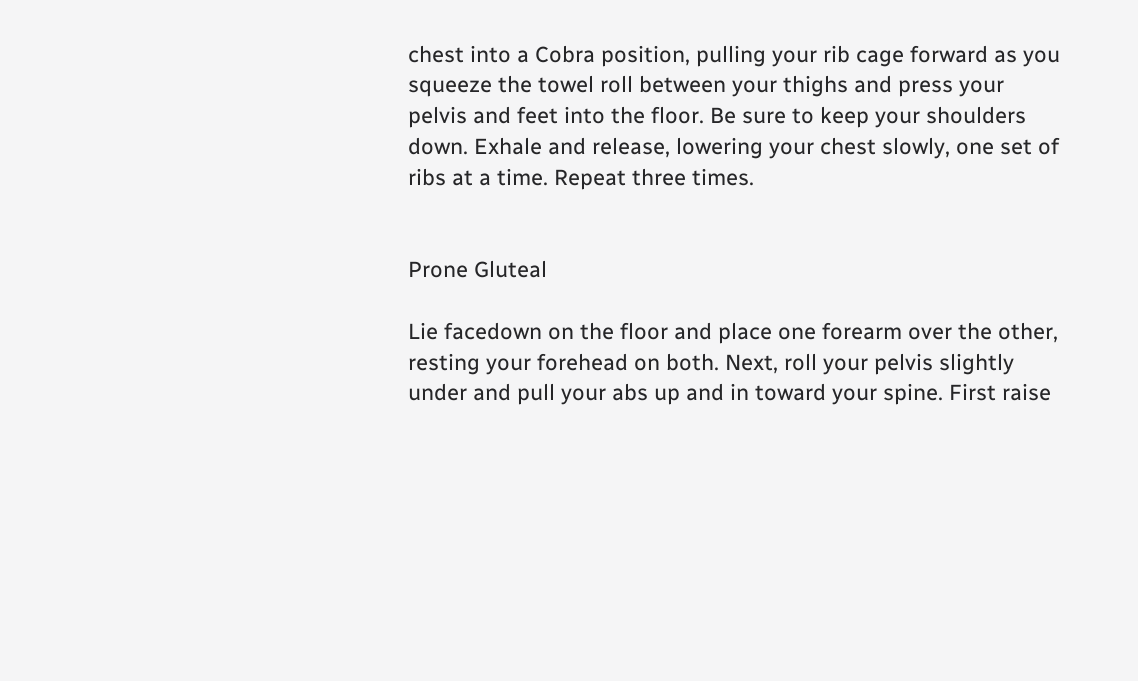chest into a Cobra position, pulling your rib cage forward as you squeeze the towel roll between your thighs and press your pelvis and feet into the floor. Be sure to keep your shoulders down. Exhale and release, lowering your chest slowly, one set of ribs at a time. Repeat three times.


Prone Gluteal

Lie facedown on the floor and place one forearm over the other, resting your forehead on both. Next, roll your pelvis slightly under and pull your abs up and in toward your spine. First raise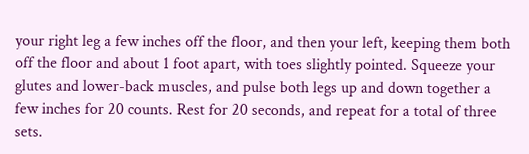your right leg a few inches off the floor, and then your left, keeping them both off the floor and about 1 foot apart, with toes slightly pointed. Squeeze your glutes and lower-back muscles, and pulse both legs up and down together a few inches for 20 counts. Rest for 20 seconds, and repeat for a total of three sets.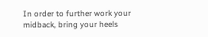In order to further work your midback, bring your heels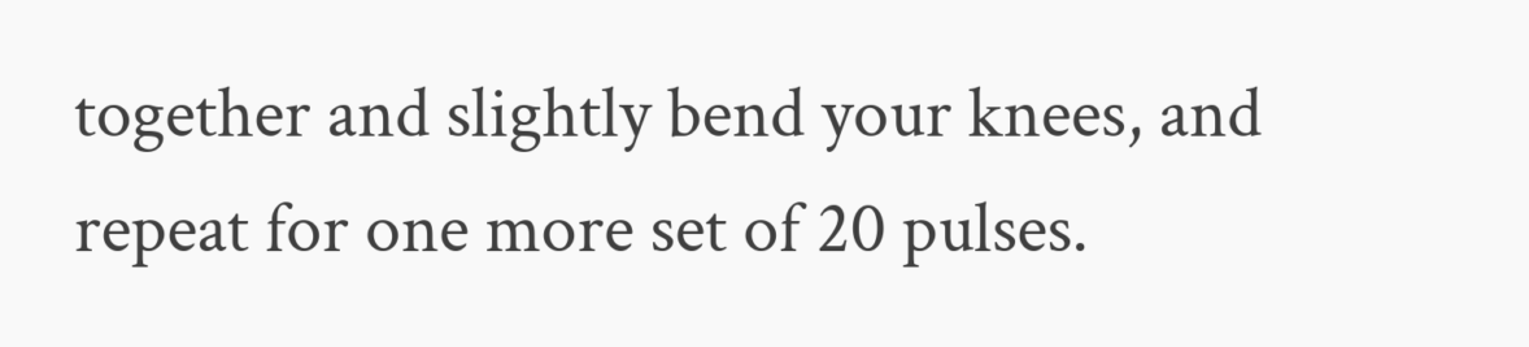together and slightly bend your knees, and repeat for one more set of 20 pulses.